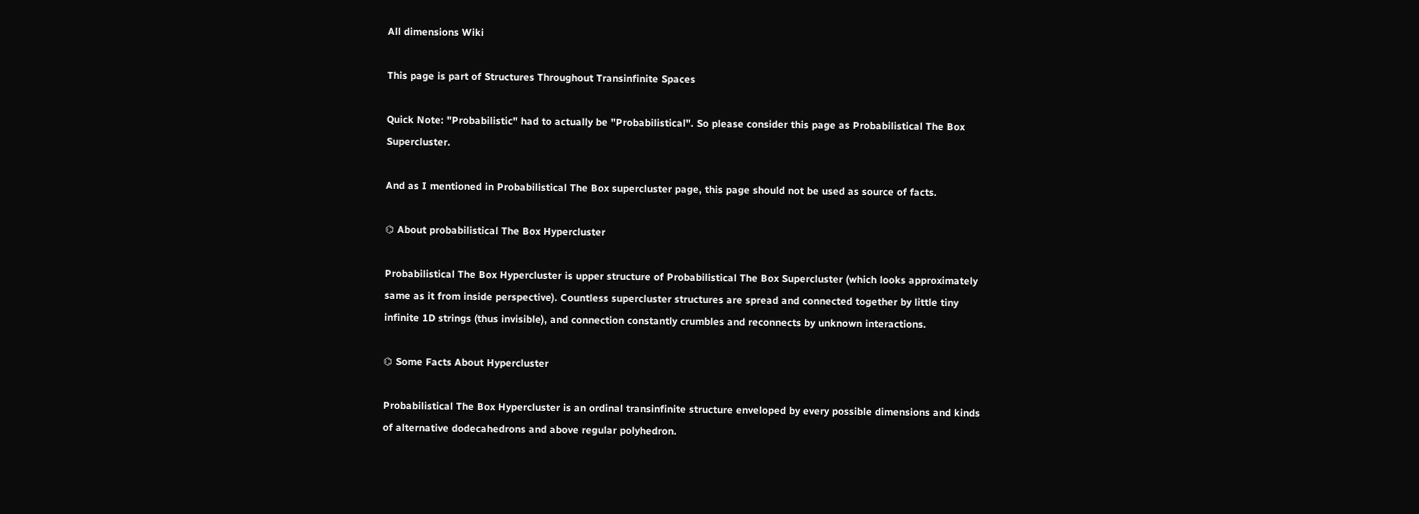All dimensions Wiki

This page is part of Structures Throughout Transinfinite Spaces

Quick Note: "Probabilistic" had to actually be "Probabilistical". So please consider this page as Probabilistical The Box Supercluster.

And as I mentioned in Probabilistical The Box supercluster page, this page should not be used as source of facts.

⌬ About probabilistical The Box Hypercluster

Probabilistical The Box Hypercluster is upper structure of Probabilistical The Box Supercluster (which looks approximately same as it from inside perspective). Countless supercluster structures are spread and connected together by little tiny infinite 1D strings (thus invisible), and connection constantly crumbles and reconnects by unknown interactions.

⌬ Some Facts About Hypercluster

Probabilistical The Box Hypercluster is an ordinal transinfinite structure enveloped by every possible dimensions and kinds of alternative dodecahedrons and above regular polyhedron.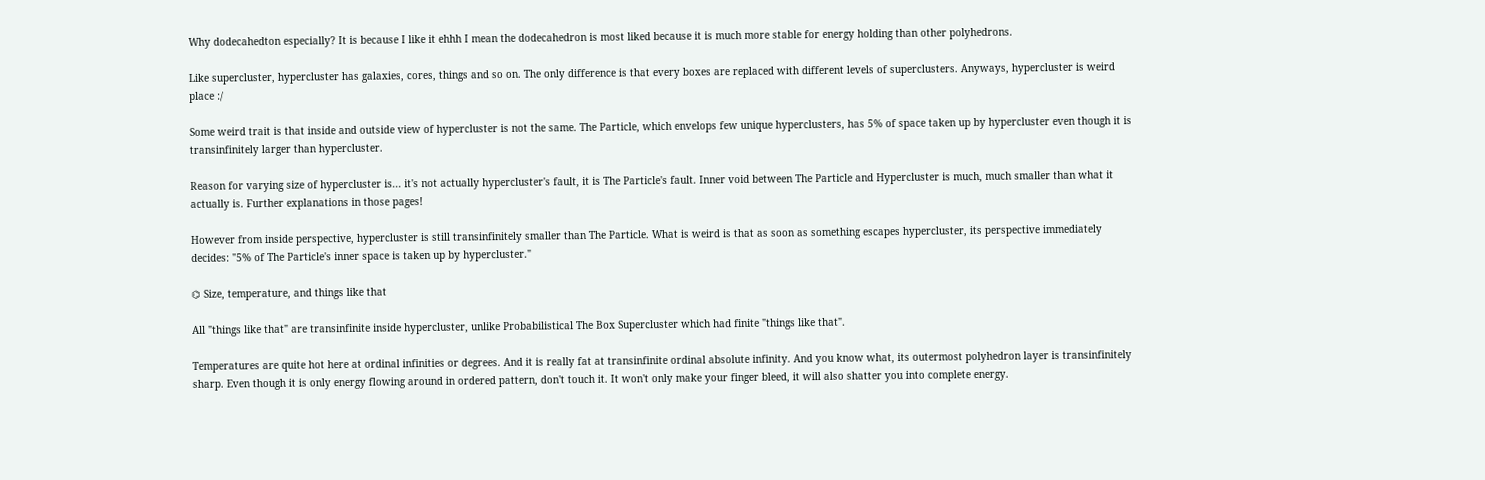Why dodecahedton especially? It is because I like it ehhh I mean the dodecahedron is most liked because it is much more stable for energy holding than other polyhedrons.

Like supercluster, hypercluster has galaxies, cores, things and so on. The only difference is that every boxes are replaced with different levels of superclusters. Anyways, hypercluster is weird place :/

Some weird trait is that inside and outside view of hypercluster is not the same. The Particle, which envelops few unique hyperclusters, has 5% of space taken up by hypercluster even though it is transinfinitely larger than hypercluster.

Reason for varying size of hypercluster is... it's not actually hypercluster's fault, it is The Particle's fault. Inner void between The Particle and Hypercluster is much, much smaller than what it actually is. Further explanations in those pages!

However from inside perspective, hypercluster is still transinfinitely smaller than The Particle. What is weird is that as soon as something escapes hypercluster, its perspective immediately decides: "5% of The Particle's inner space is taken up by hypercluster."

⌬ Size, temperature, and things like that

All "things like that" are transinfinite inside hypercluster, unlike Probabilistical The Box Supercluster which had finite "things like that".

Temperatures are quite hot here at ordinal infinities or degrees. And it is really fat at transinfinite ordinal absolute infinity. And you know what, its outermost polyhedron layer is transinfinitely sharp. Even though it is only energy flowing around in ordered pattern, don't touch it. It won't only make your finger bleed, it will also shatter you into complete energy.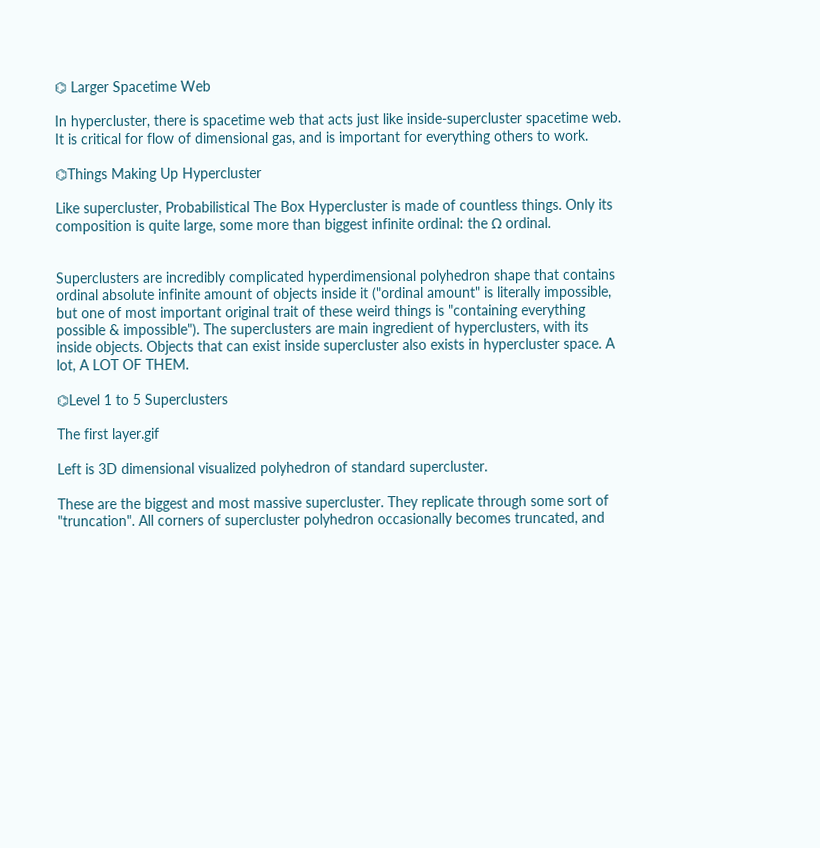⌬ Larger Spacetime Web

In hypercluster, there is spacetime web that acts just like inside-supercluster spacetime web. It is critical for flow of dimensional gas, and is important for everything others to work.

⌬Things Making Up Hypercluster

Like supercluster, Probabilistical The Box Hypercluster is made of countless things. Only its composition is quite large, some more than biggest infinite ordinal: the Ω ordinal.


Superclusters are incredibly complicated hyperdimensional polyhedron shape that contains ordinal absolute infinite amount of objects inside it ("ordinal amount" is literally impossible, but one of most important original trait of these weird things is "containing everything possible & impossible"). The superclusters are main ingredient of hyperclusters, with its inside objects. Objects that can exist inside supercluster also exists in hypercluster space. A lot, A LOT OF THEM.

⌬Level 1 to 5 Superclusters

The first layer.gif

Left is 3D dimensional visualized polyhedron of standard supercluster.

These are the biggest and most massive supercluster. They replicate through some sort of "truncation". All corners of supercluster polyhedron occasionally becomes truncated, and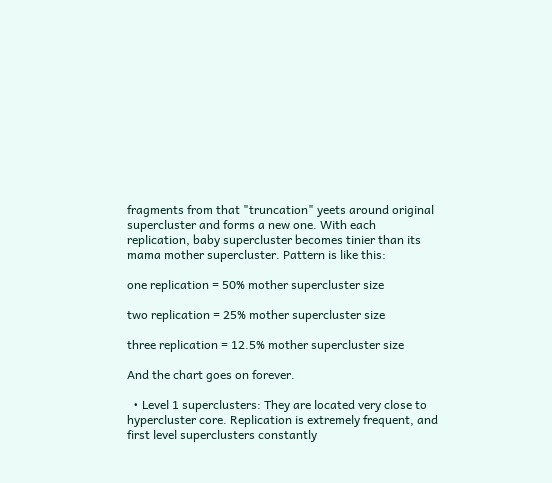fragments from that "truncation" yeets around original supercluster and forms a new one. With each replication, baby supercluster becomes tinier than its mama mother supercluster. Pattern is like this:

one replication = 50% mother supercluster size

two replication = 25% mother supercluster size

three replication = 12.5% mother supercluster size

And the chart goes on forever.

  • Level 1 superclusters: They are located very close to hypercluster core. Replication is extremely frequent, and first level superclusters constantly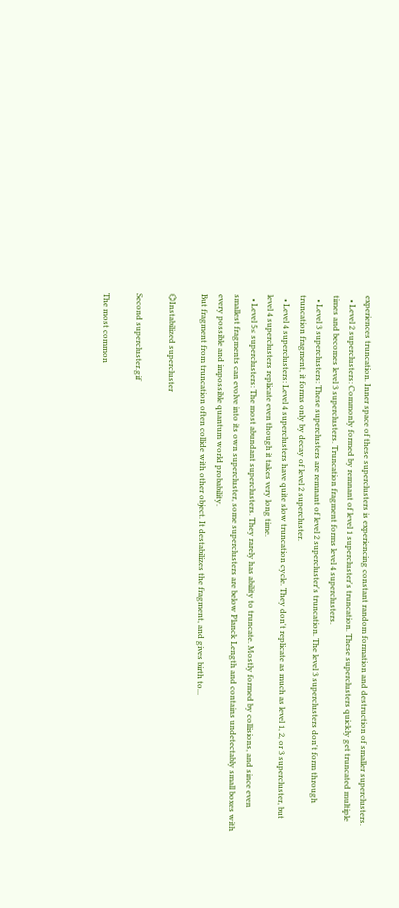experiences truncation. Inner space of these superclusters is experiencing constant random formation and destruction of smaller superclusters.
  • Level 2 superclusters: Commonly formed by remnant of level 1 supercluster's truncation. These superclusters quickly get truncated multiple times and becomes level 3 superclusters. Truncation fragment forms level 4 superclusters.
  • Level 3 superclusters: These superclusters are remnant of level 2 supercluster's truncation. The level 3 superclusters don't form through truncation fragment, it forms only by decay of level 2 supercluster.
  • Level 4 superclusters: Level 4 superclusters have quite slow truncation cycle. They don't replicate as much as level 1, 2, or 3 supercluster, but level 4 superclusters replicate even though it takes very long time.
  • Level 5≤ superclusters: The most abundant superclusters. They rarely has ability to truncate. Mostly formed by collisions, and since even smallest fragments can evolve into its own supercluster, some superclusters are below Planck Length and contains undetectably small boxes with every possible and impossible quantum world probability.
But fragment from truncation often collide with other object. It destabilizes the fragment, and gives birth to...

⌬Instabilized supercluster

Second supercluster.gif

The most common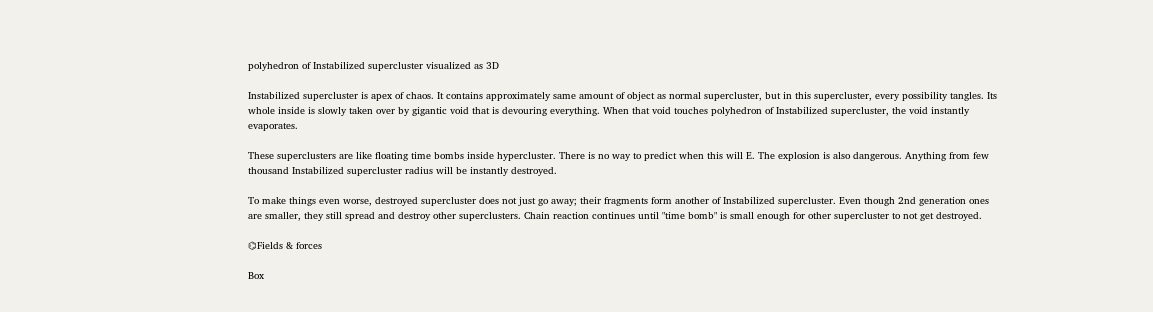polyhedron of Instabilized supercluster visualized as 3D

Instabilized supercluster is apex of chaos. It contains approximately same amount of object as normal supercluster, but in this supercluster, every possibility tangles. Its whole inside is slowly taken over by gigantic void that is devouring everything. When that void touches polyhedron of Instabilized supercluster, the void instantly evaporates.

These superclusters are like floating time bombs inside hypercluster. There is no way to predict when this will E. The explosion is also dangerous. Anything from few thousand Instabilized supercluster radius will be instantly destroyed.

To make things even worse, destroyed supercluster does not just go away; their fragments form another of Instabilized supercluster. Even though 2nd generation ones are smaller, they still spread and destroy other superclusters. Chain reaction continues until "time bomb" is small enough for other supercluster to not get destroyed.

⌬Fields & forces

Box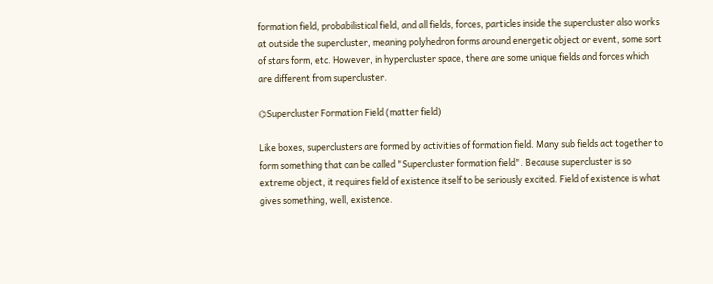formation field, probabilistical field, and all fields, forces, particles inside the supercluster also works at outside the supercluster, meaning polyhedron forms around energetic object or event, some sort of stars form, etc. However, in hypercluster space, there are some unique fields and forces which are different from supercluster.

⌬Supercluster Formation Field (matter field)

Like boxes, superclusters are formed by activities of formation field. Many sub fields act together to form something that can be called "Supercluster formation field". Because supercluster is so extreme object, it requires field of existence itself to be seriously excited. Field of existence is what gives something, well, existence.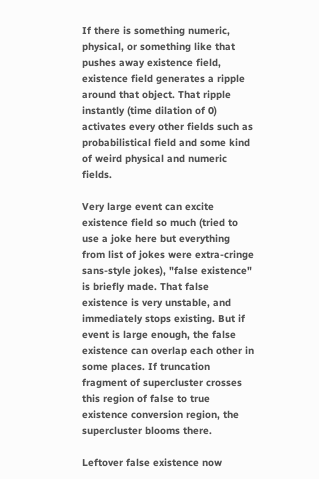If there is something numeric, physical, or something like that pushes away existence field, existence field generates a ripple around that object. That ripple instantly (time dilation of 0) activates every other fields such as probabilistical field and some kind of weird physical and numeric fields.

Very large event can excite existence field so much (tried to use a joke here but everything from list of jokes were extra-cringe sans-style jokes), "false existence" is briefly made. That false existence is very unstable, and immediately stops existing. But if event is large enough, the false existence can overlap each other in some places. If truncation fragment of supercluster crosses this region of false to true existence conversion region, the supercluster blooms there.

Leftover false existence now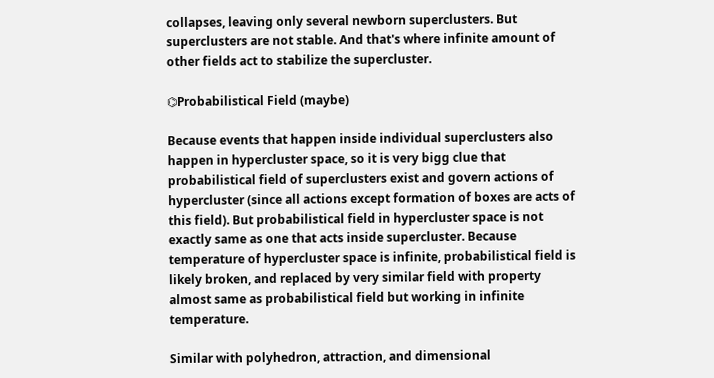collapses, leaving only several newborn superclusters. But superclusters are not stable. And that's where infinite amount of other fields act to stabilize the supercluster.

⌬Probabilistical Field (maybe)

Because events that happen inside individual superclusters also happen in hypercluster space, so it is very bigg clue that probabilistical field of superclusters exist and govern actions of hypercluster (since all actions except formation of boxes are acts of this field). But probabilistical field in hypercluster space is not exactly same as one that acts inside supercluster. Because temperature of hypercluster space is infinite, probabilistical field is likely broken, and replaced by very similar field with property almost same as probabilistical field but working in infinite temperature.

Similar with polyhedron, attraction, and dimensional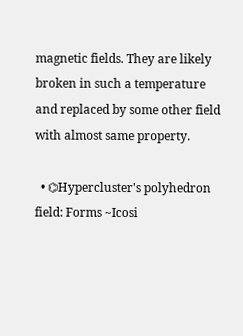magnetic fields. They are likely broken in such a temperature and replaced by some other field with almost same property.

  • ⌬Hypercluster's polyhedron field: Forms ~Icosi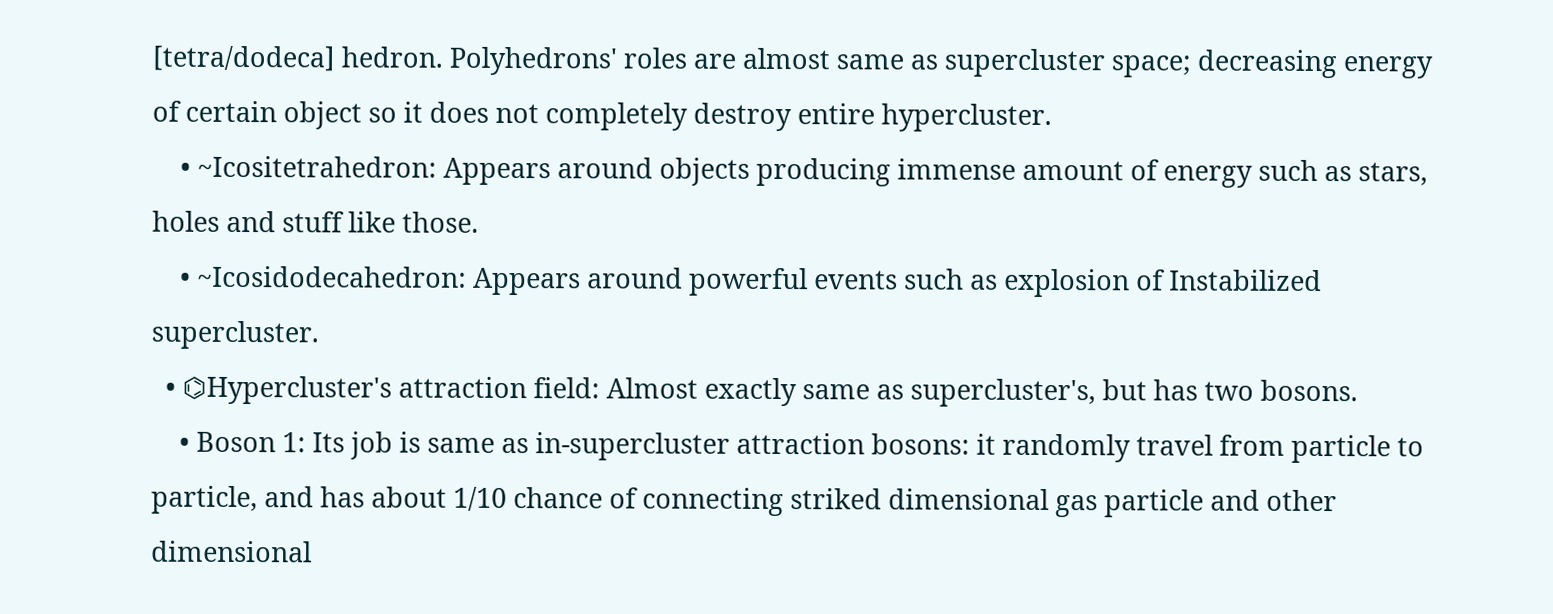[tetra/dodeca] hedron. Polyhedrons' roles are almost same as supercluster space; decreasing energy of certain object so it does not completely destroy entire hypercluster.
    • ~Icositetrahedron: Appears around objects producing immense amount of energy such as stars, holes and stuff like those.
    • ~Icosidodecahedron: Appears around powerful events such as explosion of Instabilized supercluster.
  • ⌬Hypercluster's attraction field: Almost exactly same as supercluster's, but has two bosons.
    • Boson 1: Its job is same as in-supercluster attraction bosons: it randomly travel from particle to particle, and has about 1/10 chance of connecting striked dimensional gas particle and other dimensional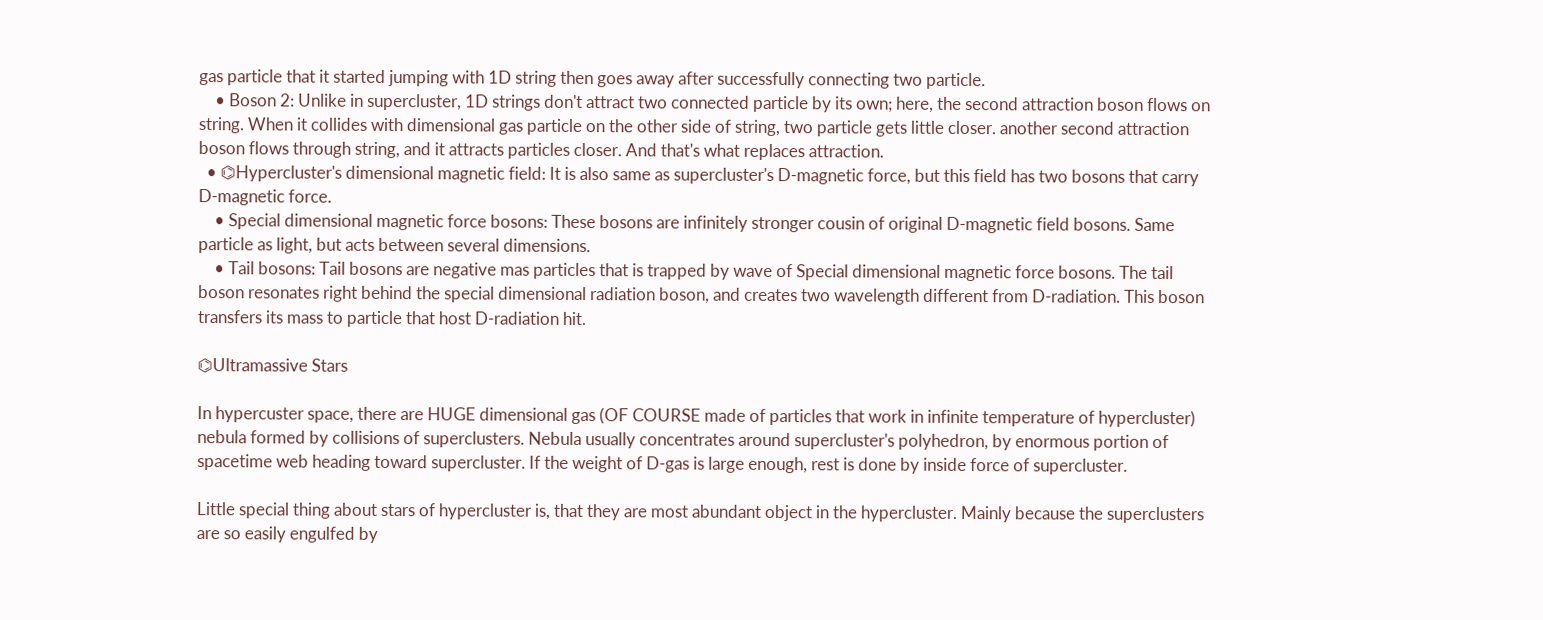gas particle that it started jumping with 1D string then goes away after successfully connecting two particle.
    • Boson 2: Unlike in supercluster, 1D strings don't attract two connected particle by its own; here, the second attraction boson flows on string. When it collides with dimensional gas particle on the other side of string, two particle gets little closer. another second attraction boson flows through string, and it attracts particles closer. And that's what replaces attraction.
  • ⌬Hypercluster's dimensional magnetic field: It is also same as supercluster's D-magnetic force, but this field has two bosons that carry D-magnetic force.
    • Special dimensional magnetic force bosons: These bosons are infinitely stronger cousin of original D-magnetic field bosons. Same particle as light, but acts between several dimensions.
    • Tail bosons: Tail bosons are negative mas particles that is trapped by wave of Special dimensional magnetic force bosons. The tail boson resonates right behind the special dimensional radiation boson, and creates two wavelength different from D-radiation. This boson transfers its mass to particle that host D-radiation hit.

⌬Ultramassive Stars

In hypercuster space, there are HUGE dimensional gas (OF COURSE made of particles that work in infinite temperature of hypercluster) nebula formed by collisions of superclusters. Nebula usually concentrates around supercluster's polyhedron, by enormous portion of spacetime web heading toward supercluster. If the weight of D-gas is large enough, rest is done by inside force of supercluster.

Little special thing about stars of hypercluster is, that they are most abundant object in the hypercluster. Mainly because the superclusters are so easily engulfed by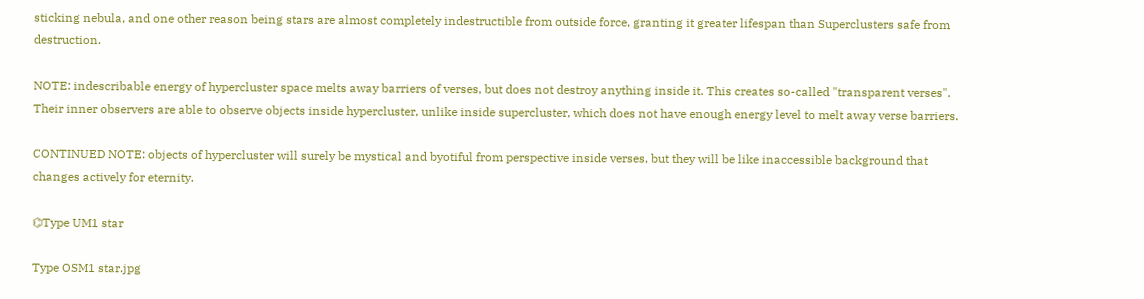sticking nebula, and one other reason being stars are almost completely indestructible from outside force, granting it greater lifespan than Superclusters safe from destruction.

NOTE: indescribable energy of hypercluster space melts away barriers of verses, but does not destroy anything inside it. This creates so-called "transparent verses". Their inner observers are able to observe objects inside hypercluster, unlike inside supercluster, which does not have enough energy level to melt away verse barriers.

CONTINUED NOTE: objects of hypercluster will surely be mystical and byotiful from perspective inside verses, but they will be like inaccessible background that changes actively for eternity.

⌬Type UM1 star

Type OSM1 star.jpg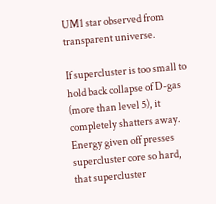UM1 star observed from transparent universe.

If supercluster is too small to hold back collapse of D-gas (more than level 5), it completely shatters away. Energy given off presses supercluster core so hard, that supercluster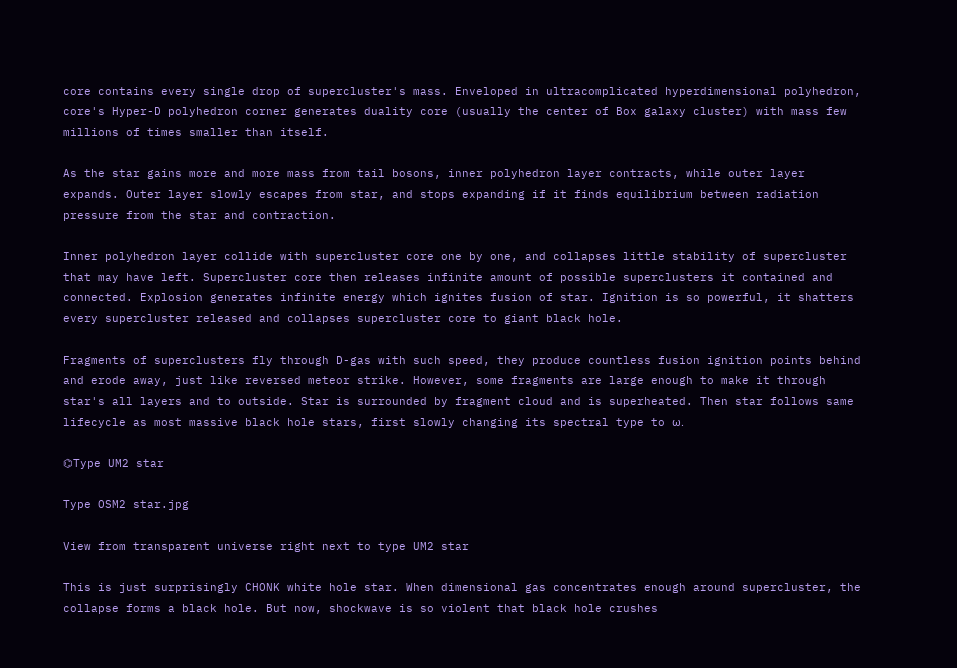core contains every single drop of supercluster's mass. Enveloped in ultracomplicated hyperdimensional polyhedron, core's Hyper-D polyhedron corner generates duality core (usually the center of Box galaxy cluster) with mass few millions of times smaller than itself.

As the star gains more and more mass from tail bosons, inner polyhedron layer contracts, while outer layer expands. Outer layer slowly escapes from star, and stops expanding if it finds equilibrium between radiation pressure from the star and contraction.

Inner polyhedron layer collide with supercluster core one by one, and collapses little stability of supercluster that may have left. Supercluster core then releases infinite amount of possible superclusters it contained and connected. Explosion generates infinite energy which ignites fusion of star. Ignition is so powerful, it shatters every supercluster released and collapses supercluster core to giant black hole.

Fragments of superclusters fly through D-gas with such speed, they produce countless fusion ignition points behind and erode away, just like reversed meteor strike. However, some fragments are large enough to make it through star's all layers and to outside. Star is surrounded by fragment cloud and is superheated. Then star follows same lifecycle as most massive black hole stars, first slowly changing its spectral type to ω.

⌬Type UM2 star

Type OSM2 star.jpg

View from transparent universe right next to type UM2 star

This is just surprisingly CHONK white hole star. When dimensional gas concentrates enough around supercluster, the collapse forms a black hole. But now, shockwave is so violent that black hole crushes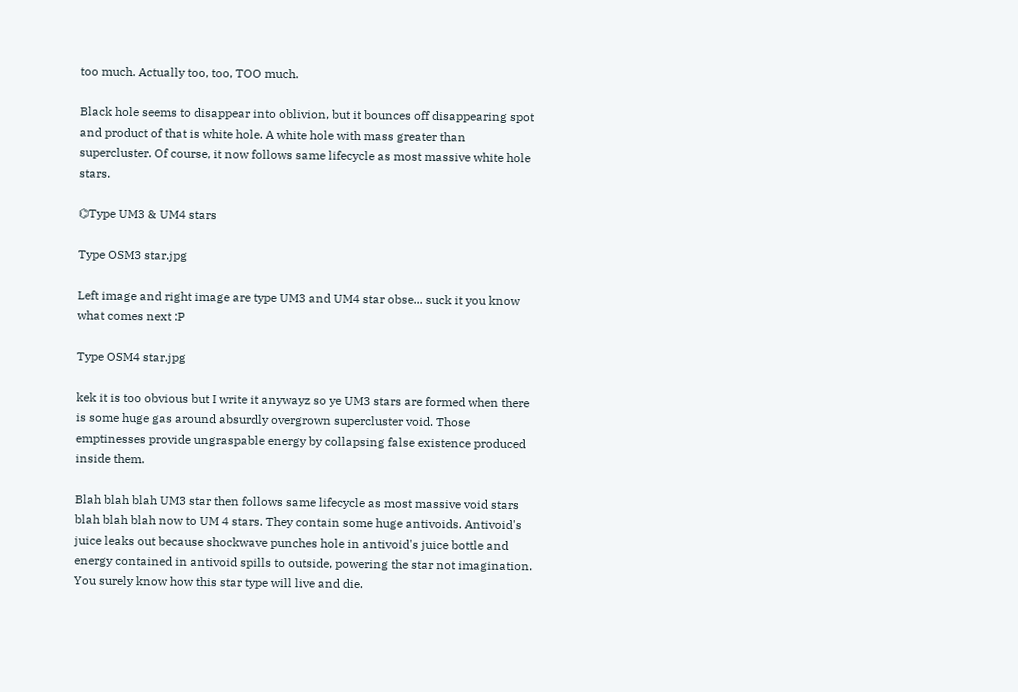too much. Actually too, too, TOO much.

Black hole seems to disappear into oblivion, but it bounces off disappearing spot and product of that is white hole. A white hole with mass greater than supercluster. Of course, it now follows same lifecycle as most massive white hole stars.

⌬Type UM3 & UM4 stars

Type OSM3 star.jpg

Left image and right image are type UM3 and UM4 star obse... suck it you know what comes next :P

Type OSM4 star.jpg

kek it is too obvious but I write it anywayz so ye UM3 stars are formed when there is some huge gas around absurdly overgrown supercluster void. Those emptinesses provide ungraspable energy by collapsing false existence produced inside them.

Blah blah blah UM3 star then follows same lifecycle as most massive void stars blah blah blah now to UM 4 stars. They contain some huge antivoids. Antivoid's juice leaks out because shockwave punches hole in antivoid's juice bottle and energy contained in antivoid spills to outside, powering the star not imagination. You surely know how this star type will live and die.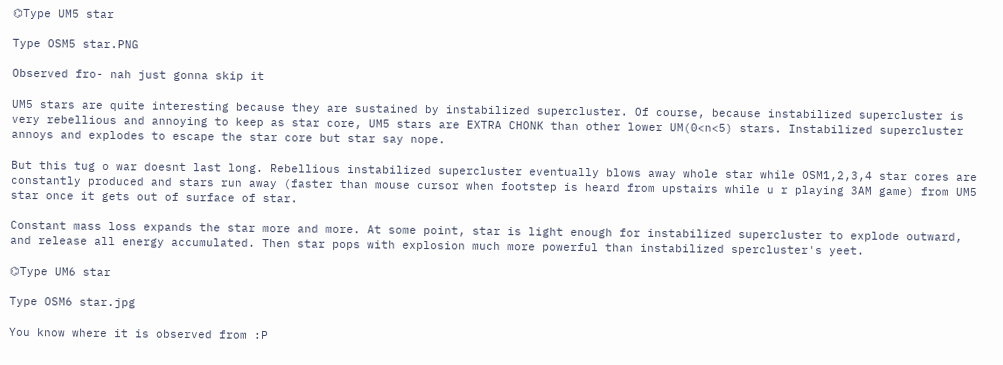⌬Type UM5 star

Type OSM5 star.PNG

Observed fro- nah just gonna skip it

UM5 stars are quite interesting because they are sustained by instabilized supercluster. Of course, because instabilized supercluster is very rebellious and annoying to keep as star core, UM5 stars are EXTRA CHONK than other lower UM(0<n<5) stars. Instabilized supercluster annoys and explodes to escape the star core but star say nope.

But this tug o war doesnt last long. Rebellious instabilized supercluster eventually blows away whole star while OSM1,2,3,4 star cores are constantly produced and stars run away (faster than mouse cursor when footstep is heard from upstairs while u r playing 3AM game) from UM5 star once it gets out of surface of star.

Constant mass loss expands the star more and more. At some point, star is light enough for instabilized supercluster to explode outward, and release all energy accumulated. Then star pops with explosion much more powerful than instabilized spercluster's yeet.

⌬Type UM6 star

Type OSM6 star.jpg

You know where it is observed from :P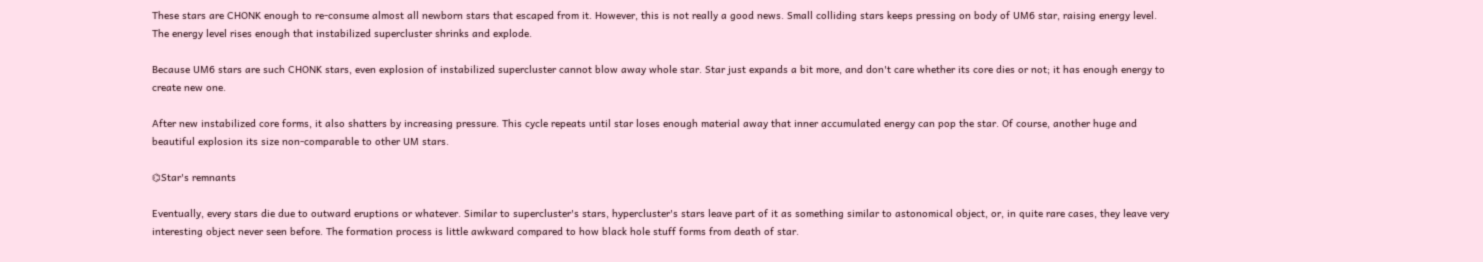These stars are CHONK enough to re-consume almost all newborn stars that escaped from it. However, this is not really a good news. Small colliding stars keeps pressing on body of UM6 star, raising energy level. The energy level rises enough that instabilized supercluster shrinks and explode.

Because UM6 stars are such CHONK stars, even explosion of instabilized supercluster cannot blow away whole star. Star just expands a bit more, and don't care whether its core dies or not; it has enough energy to create new one.

After new instabilized core forms, it also shatters by increasing pressure. This cycle repeats until star loses enough material away that inner accumulated energy can pop the star. Of course, another huge and beautiful explosion its size non-comparable to other UM stars.

⌬Star's remnants

Eventually, every stars die due to outward eruptions or whatever. Similar to supercluster's stars, hypercluster's stars leave part of it as something similar to astonomical object, or, in quite rare cases, they leave very interesting object never seen before. The formation process is little awkward compared to how black hole stuff forms from death of star.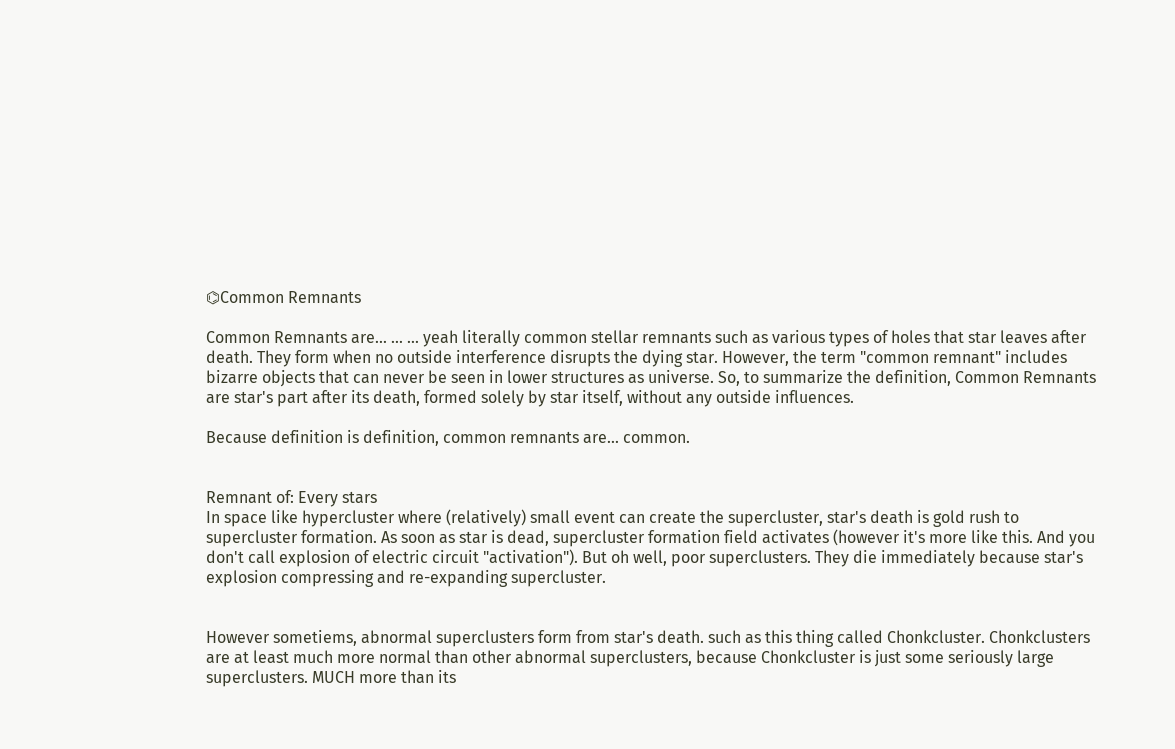⌬Common Remnants

Common Remnants are... ... ... yeah literally common stellar remnants such as various types of holes that star leaves after death. They form when no outside interference disrupts the dying star. However, the term "common remnant" includes bizarre objects that can never be seen in lower structures as universe. So, to summarize the definition, Common Remnants are star's part after its death, formed solely by star itself, without any outside influences.

Because definition is definition, common remnants are... common.


Remnant of: Every stars
In space like hypercluster where (relatively) small event can create the supercluster, star's death is gold rush to supercluster formation. As soon as star is dead, supercluster formation field activates (however it's more like this. And you don't call explosion of electric circuit "activation"). But oh well, poor superclusters. They die immediately because star's explosion compressing and re-expanding supercluster.


However sometiems, abnormal superclusters form from star's death. such as this thing called Chonkcluster. Chonkclusters are at least much more normal than other abnormal superclusters, because Chonkcluster is just some seriously large superclusters. MUCH more than its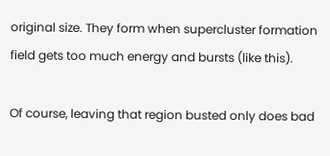original size. They form when supercluster formation field gets too much energy and bursts (like this).

Of course, leaving that region busted only does bad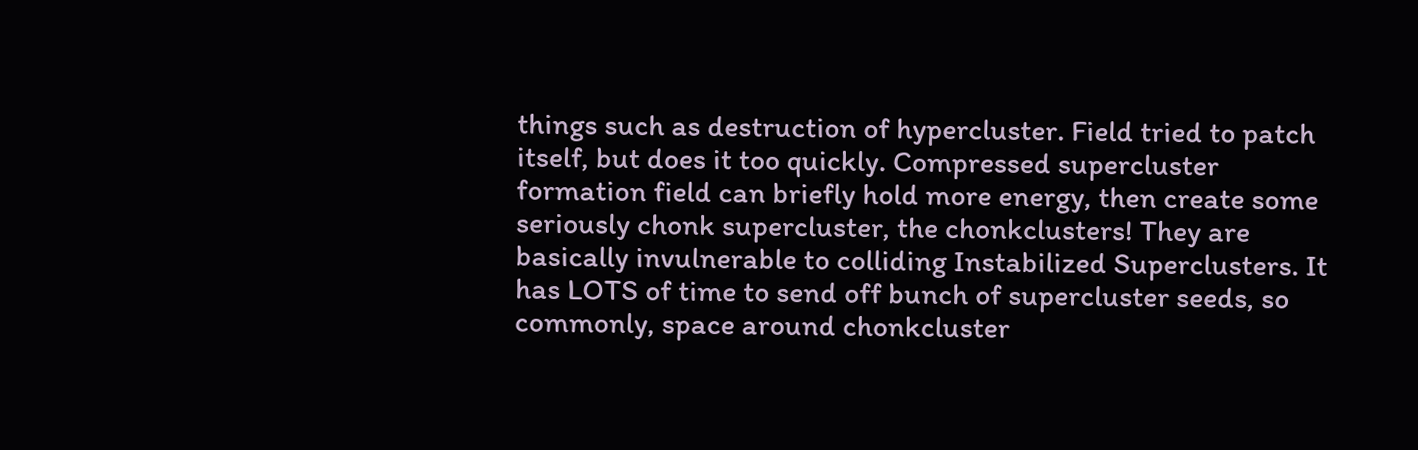things such as destruction of hypercluster. Field tried to patch itself, but does it too quickly. Compressed supercluster formation field can briefly hold more energy, then create some seriously chonk supercluster, the chonkclusters! They are basically invulnerable to colliding Instabilized Superclusters. It has LOTS of time to send off bunch of supercluster seeds, so commonly, space around chonkcluster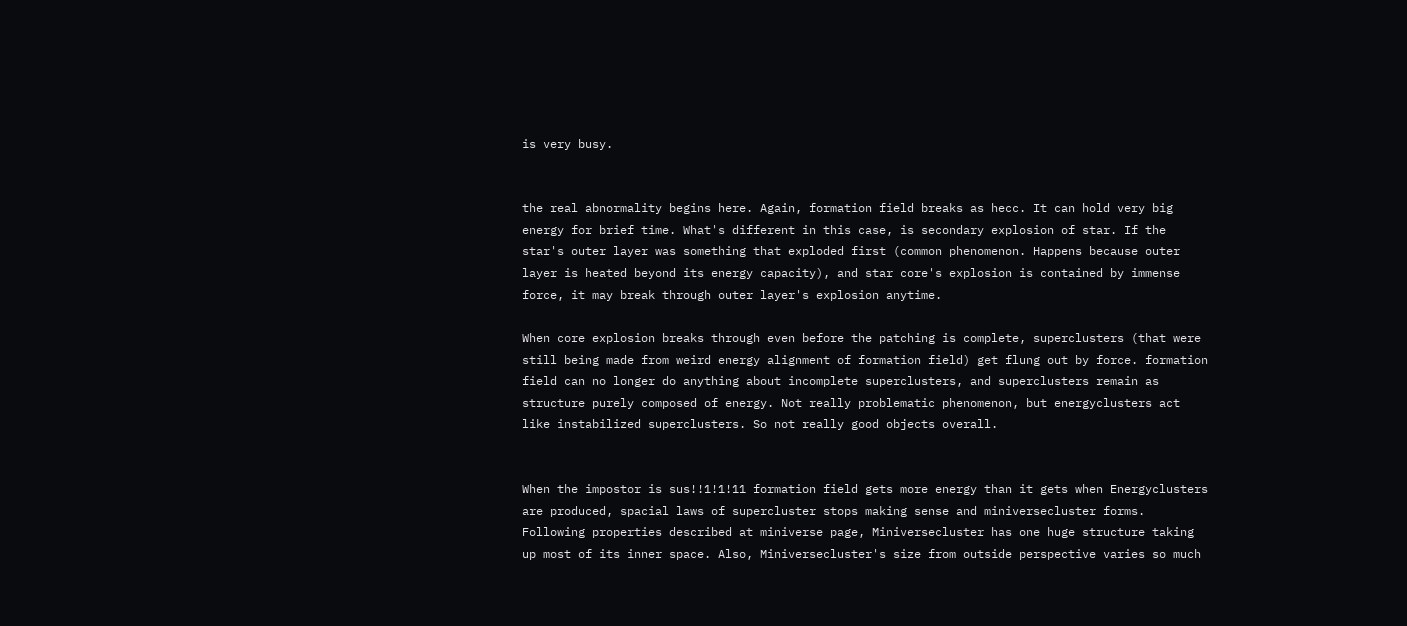is very busy.


the real abnormality begins here. Again, formation field breaks as hecc. It can hold very big energy for brief time. What's different in this case, is secondary explosion of star. If the star's outer layer was something that exploded first (common phenomenon. Happens because outer layer is heated beyond its energy capacity), and star core's explosion is contained by immense force, it may break through outer layer's explosion anytime.

When core explosion breaks through even before the patching is complete, superclusters (that were still being made from weird energy alignment of formation field) get flung out by force. formation field can no longer do anything about incomplete superclusters, and superclusters remain as structure purely composed of energy. Not really problematic phenomenon, but energyclusters act like instabilized superclusters. So not really good objects overall.


When the impostor is sus!!1!1!11 formation field gets more energy than it gets when Energyclusters are produced, spacial laws of supercluster stops making sense and miniversecluster forms. Following properties described at miniverse page, Miniversecluster has one huge structure taking up most of its inner space. Also, Miniversecluster's size from outside perspective varies so much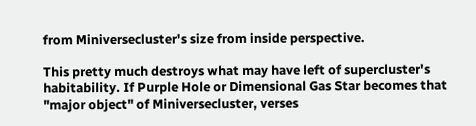from Miniversecluster's size from inside perspective.

This pretty much destroys what may have left of supercluster's habitability. If Purple Hole or Dimensional Gas Star becomes that "major object" of Miniversecluster, verses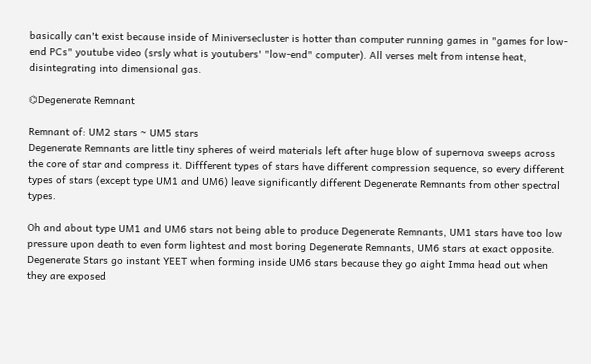basically can't exist because inside of Miniversecluster is hotter than computer running games in "games for low-end PCs" youtube video (srsly what is youtubers' "low-end" computer). All verses melt from intense heat, disintegrating into dimensional gas.

⌬Degenerate Remnant

Remnant of: UM2 stars ~ UM5 stars
Degenerate Remnants are little tiny spheres of weird materials left after huge blow of supernova sweeps across the core of star and compress it. Diffferent types of stars have different compression sequence, so every different types of stars (except type UM1 and UM6) leave significantly different Degenerate Remnants from other spectral types.

Oh and about type UM1 and UM6 stars not being able to produce Degenerate Remnants, UM1 stars have too low pressure upon death to even form lightest and most boring Degenerate Remnants, UM6 stars at exact opposite. Degenerate Stars go instant YEET when forming inside UM6 stars because they go aight Imma head out when they are exposed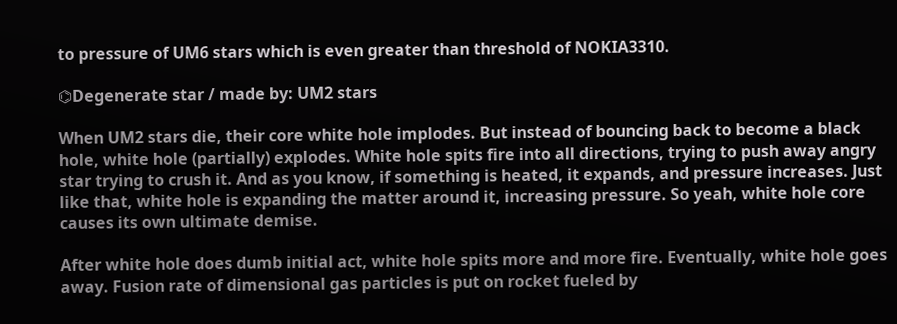to pressure of UM6 stars which is even greater than threshold of NOKIA3310.

⌬Degenerate star / made by: UM2 stars

When UM2 stars die, their core white hole implodes. But instead of bouncing back to become a black hole, white hole (partially) explodes. White hole spits fire into all directions, trying to push away angry star trying to crush it. And as you know, if something is heated, it expands, and pressure increases. Just like that, white hole is expanding the matter around it, increasing pressure. So yeah, white hole core causes its own ultimate demise.

After white hole does dumb initial act, white hole spits more and more fire. Eventually, white hole goes away. Fusion rate of dimensional gas particles is put on rocket fueled by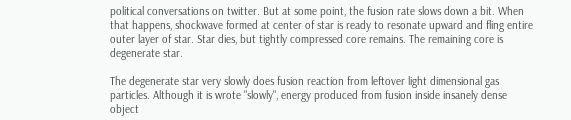political conversations on twitter. But at some point, the fusion rate slows down a bit. When that happens, shockwave formed at center of star is ready to resonate upward and fling entire outer layer of star. Star dies, but tightly compressed core remains. The remaining core is degenerate star.

The degenerate star very slowly does fusion reaction from leftover light dimensional gas particles. Although it is wrote "slowly", energy produced from fusion inside insanely dense object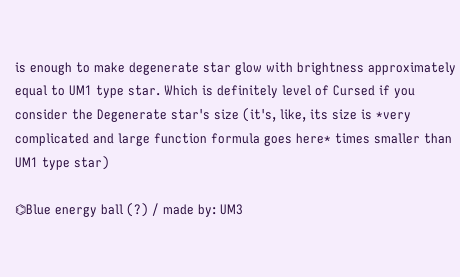is enough to make degenerate star glow with brightness approximately equal to UM1 type star. Which is definitely level of Cursed if you consider the Degenerate star's size (it's, like, its size is *very complicated and large function formula goes here* times smaller than UM1 type star)

⌬Blue energy ball (?) / made by: UM3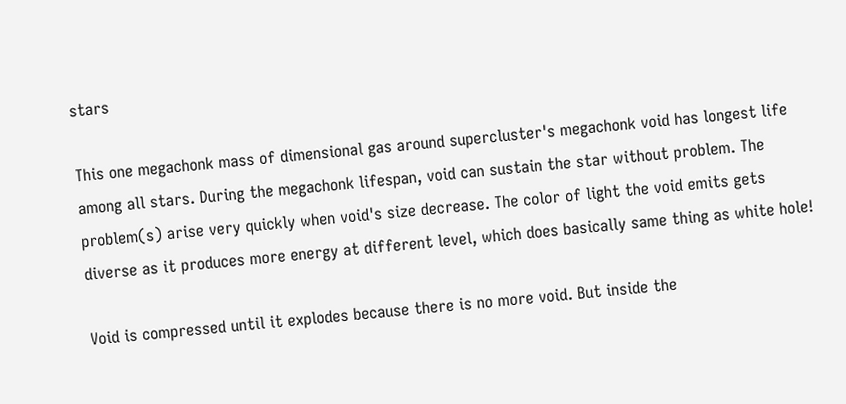stars

This one megachonk mass of dimensional gas around supercluster's megachonk void has longest life among all stars. During the megachonk lifespan, void can sustain the star without problem. The problem(s) arise very quickly when void's size decrease. The color of light the void emits gets diverse as it produces more energy at different level, which does basically same thing as white hole!

Void is compressed until it explodes because there is no more void. But inside the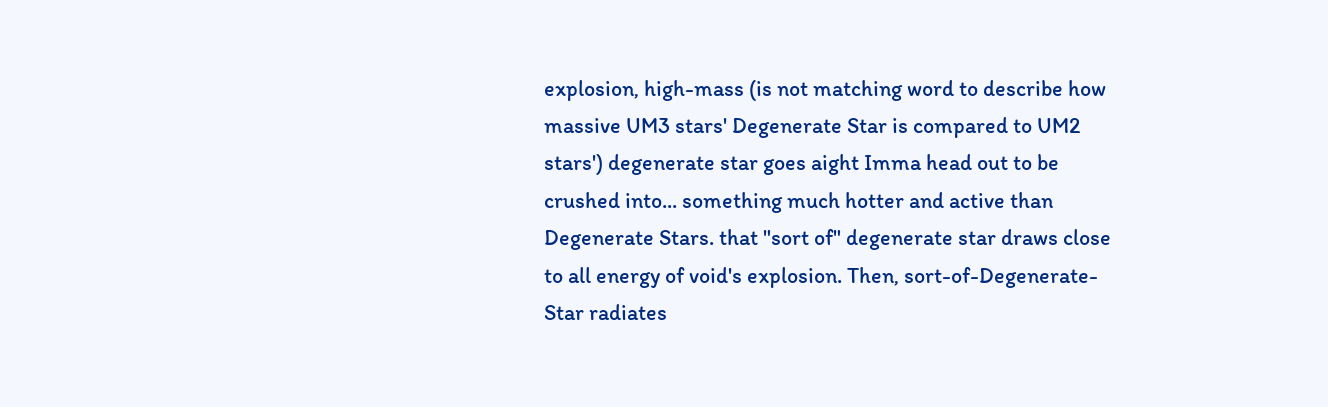explosion, high-mass (is not matching word to describe how massive UM3 stars' Degenerate Star is compared to UM2 stars') degenerate star goes aight Imma head out to be crushed into... something much hotter and active than Degenerate Stars. that "sort of" degenerate star draws close to all energy of void's explosion. Then, sort-of-Degenerate-Star radiates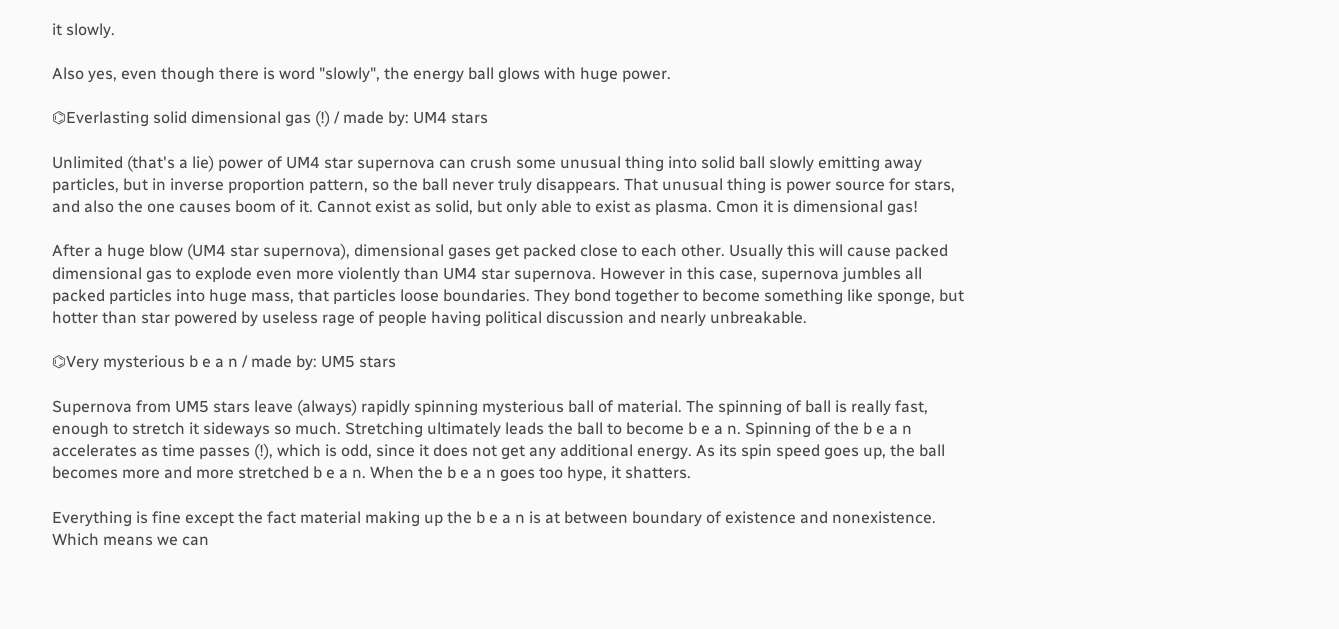it slowly.

Also yes, even though there is word "slowly", the energy ball glows with huge power.

⌬Everlasting solid dimensional gas (!) / made by: UM4 stars

Unlimited (that's a lie) power of UM4 star supernova can crush some unusual thing into solid ball slowly emitting away particles, but in inverse proportion pattern, so the ball never truly disappears. That unusual thing is power source for stars, and also the one causes boom of it. Cannot exist as solid, but only able to exist as plasma. Cmon it is dimensional gas!

After a huge blow (UM4 star supernova), dimensional gases get packed close to each other. Usually this will cause packed dimensional gas to explode even more violently than UM4 star supernova. However in this case, supernova jumbles all packed particles into huge mass, that particles loose boundaries. They bond together to become something like sponge, but hotter than star powered by useless rage of people having political discussion and nearly unbreakable.

⌬Very mysterious b e a n / made by: UM5 stars

Supernova from UM5 stars leave (always) rapidly spinning mysterious ball of material. The spinning of ball is really fast, enough to stretch it sideways so much. Stretching ultimately leads the ball to become b e a n. Spinning of the b e a n accelerates as time passes (!), which is odd, since it does not get any additional energy. As its spin speed goes up, the ball becomes more and more stretched b e a n. When the b e a n goes too hype, it shatters.

Everything is fine except the fact material making up the b e a n is at between boundary of existence and nonexistence. Which means we can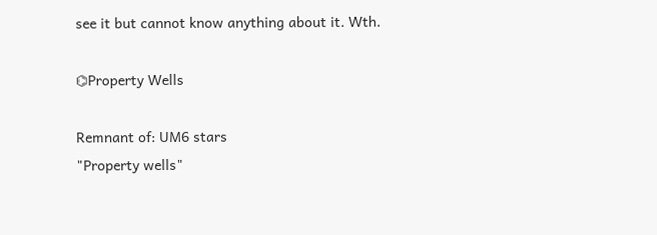see it but cannot know anything about it. Wth.

⌬Property Wells

Remnant of: UM6 stars
"Property wells"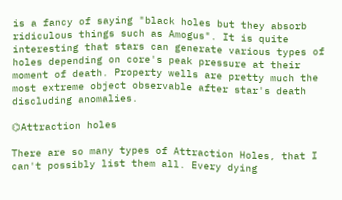is a fancy of saying "black holes but they absorb ridiculous things such as Amogus". It is quite interesting that stars can generate various types of holes depending on core's peak pressure at their moment of death. Property wells are pretty much the most extreme object observable after star's death discluding anomalies.

⌬Attraction holes

There are so many types of Attraction Holes, that I can't possibly list them all. Every dying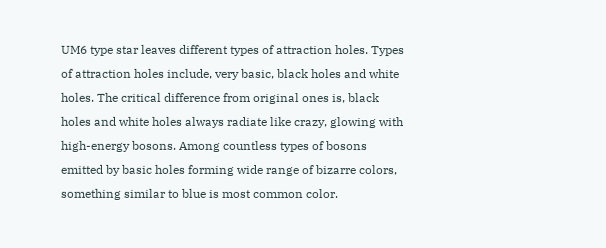UM6 type star leaves different types of attraction holes. Types of attraction holes include, very basic, black holes and white holes. The critical difference from original ones is, black holes and white holes always radiate like crazy, glowing with high-energy bosons. Among countless types of bosons emitted by basic holes forming wide range of bizarre colors, something similar to blue is most common color.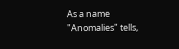As a name "Anomalies" tells,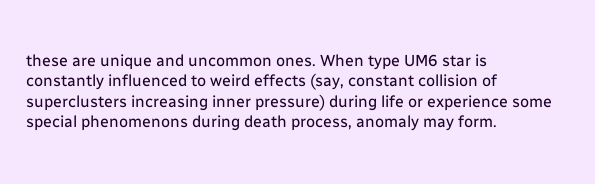these are unique and uncommon ones. When type UM6 star is constantly influenced to weird effects (say, constant collision of superclusters increasing inner pressure) during life or experience some special phenomenons during death process, anomaly may form.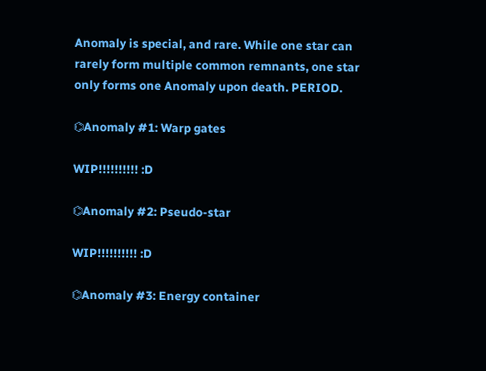Anomaly is special, and rare. While one star can rarely form multiple common remnants, one star only forms one Anomaly upon death. PERIOD.

⌬Anomaly #1: Warp gates

WIP!!!!!!!!!! :D

⌬Anomaly #2: Pseudo-star

WIP!!!!!!!!!! :D

⌬Anomaly #3: Energy container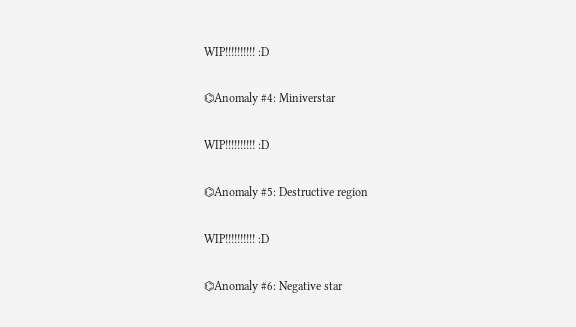WIP!!!!!!!!!! :D

⌬Anomaly #4: Miniverstar

WIP!!!!!!!!!! :D

⌬Anomaly #5: Destructive region

WIP!!!!!!!!!! :D

⌬Anomaly #6: Negative star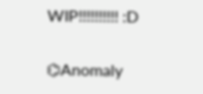WIP!!!!!!!!!! :D

⌬Anomaly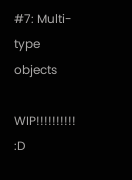#7: Multi-type objects

WIP!!!!!!!!!! :D